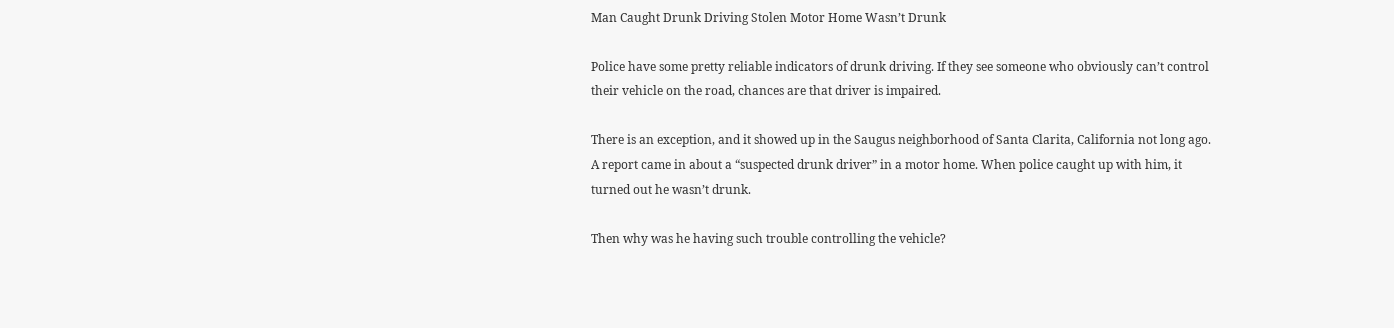Man Caught Drunk Driving Stolen Motor Home Wasn’t Drunk

Police have some pretty reliable indicators of drunk driving. If they see someone who obviously can’t control their vehicle on the road, chances are that driver is impaired.

There is an exception, and it showed up in the Saugus neighborhood of Santa Clarita, California not long ago. A report came in about a “suspected drunk driver” in a motor home. When police caught up with him, it turned out he wasn’t drunk.

Then why was he having such trouble controlling the vehicle?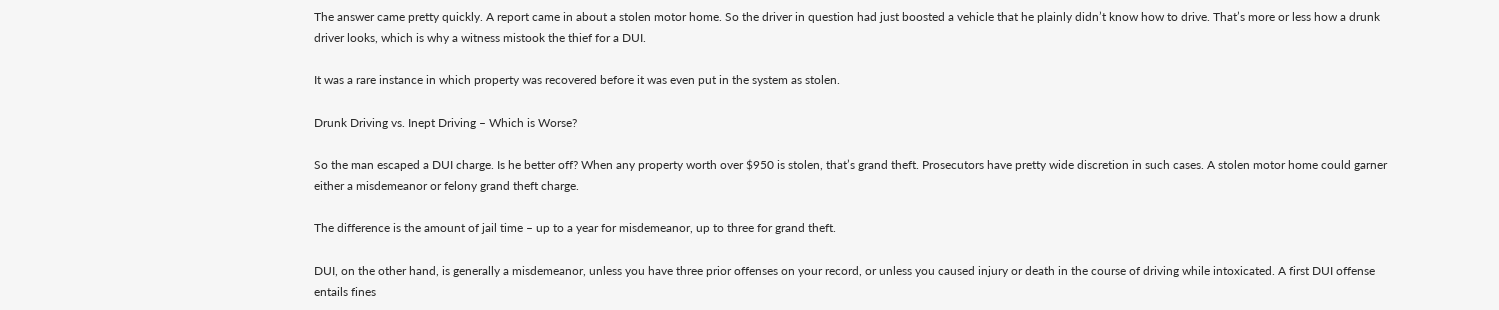The answer came pretty quickly. A report came in about a stolen motor home. So the driver in question had just boosted a vehicle that he plainly didn’t know how to drive. That’s more or less how a drunk driver looks, which is why a witness mistook the thief for a DUI.

It was a rare instance in which property was recovered before it was even put in the system as stolen.

Drunk Driving vs. Inept Driving – Which is Worse?

So the man escaped a DUI charge. Is he better off? When any property worth over $950 is stolen, that’s grand theft. Prosecutors have pretty wide discretion in such cases. A stolen motor home could garner either a misdemeanor or felony grand theft charge.

The difference is the amount of jail time – up to a year for misdemeanor, up to three for grand theft.

DUI, on the other hand, is generally a misdemeanor, unless you have three prior offenses on your record, or unless you caused injury or death in the course of driving while intoxicated. A first DUI offense entails fines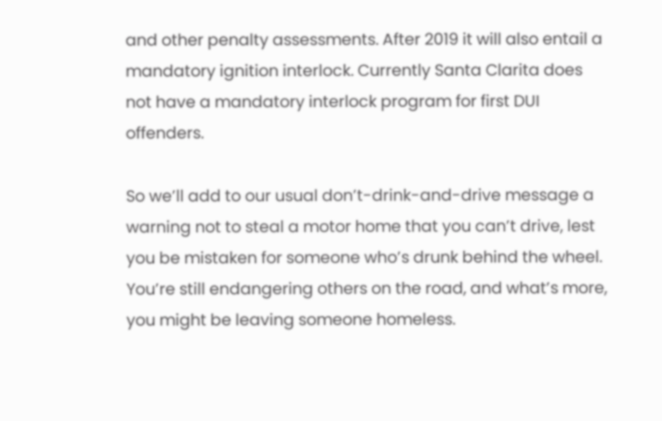and other penalty assessments. After 2019 it will also entail a mandatory ignition interlock. Currently Santa Clarita does not have a mandatory interlock program for first DUI offenders.

So we’ll add to our usual don’t-drink-and-drive message a warning not to steal a motor home that you can’t drive, lest you be mistaken for someone who’s drunk behind the wheel. You’re still endangering others on the road, and what’s more, you might be leaving someone homeless.